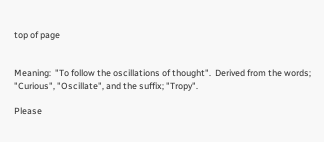top of page


Meaning:  "To follow the oscillations of thought".  Derived from the words; "Curious", "Oscillate", and the suffix; "Tropy".

Please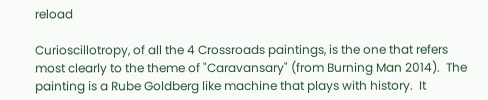reload

Curioscillotropy, of all the 4 Crossroads paintings, is the one that refers most clearly to the theme of "Caravansary" (from Burning Man 2014).  The painting is a Rube Goldberg like machine that plays with history.  It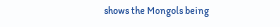shows the Mongols being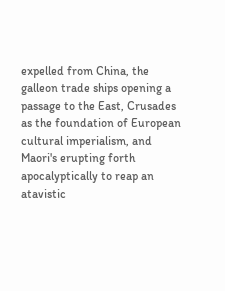expelled from China, the galleon trade ships opening a passage to the East, Crusades as the foundation of European cultural imperialism, and Maori's erupting forth apocalyptically to reap an atavistic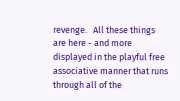revenge.   All these things are here - and more displayed in the playful free associative manner that runs through all of the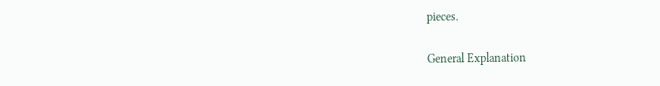pieces.

General Explanation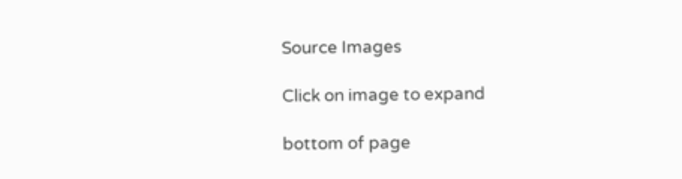Source Images

Click on image to expand

bottom of page